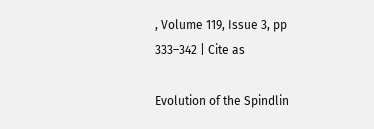, Volume 119, Issue 3, pp 333–342 | Cite as

Evolution of the Spindlin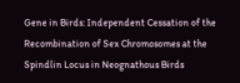Gene in Birds: Independent Cessation of the Recombination of Sex Chromosomes at the Spindlin Locus in Neognathous Birds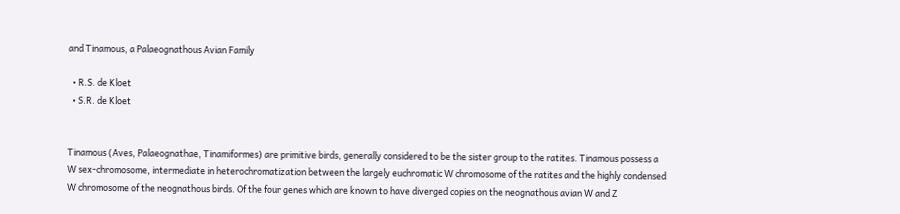and Tinamous, a Palaeognathous Avian Family

  • R.S. de Kloet
  • S.R. de Kloet


Tinamous (Aves, Palaeognathae, Tinamiformes) are primitive birds, generally considered to be the sister group to the ratites. Tinamous possess a W sex-chromosome, intermediate in heterochromatization between the largely euchromatic W chromosome of the ratites and the highly condensed W chromosome of the neognathous birds. Of the four genes which are known to have diverged copies on the neognathous avian W and Z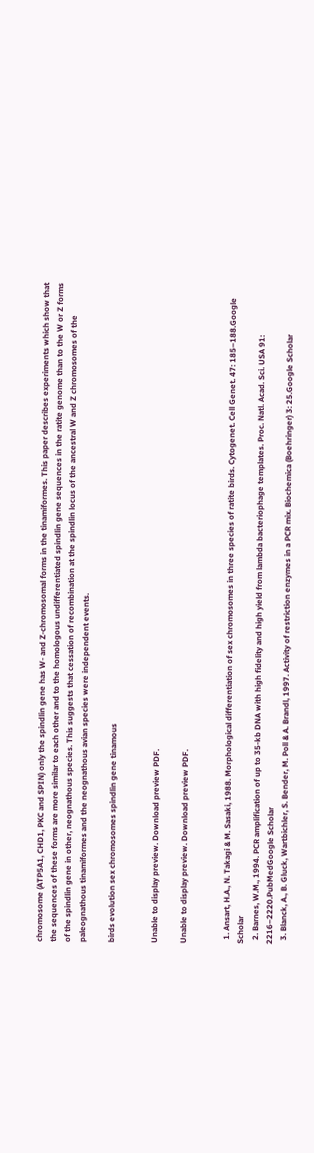chromosome (ATP5A1, CHD1, PKC and SPIN) only the spindlin gene has W- and Z-chromosomal forms in the tinamiformes. This paper describes experiments which show that the sequences of these forms are more similar to each other and to the homologous undifferentiated spindlin gene sequences in the ratite genome than to the W or Z forms of the spindlin gene in other, neognathous species. This suggests that cessation of recombination at the spindlin locus of the ancestral W and Z chromosomes of the paleognathous tinamiformes and the neognathous avian species were independent events.

birds evolution sex chromosomes spindlin gene tinamous


Unable to display preview. Download preview PDF.

Unable to display preview. Download preview PDF.


  1. Ansart, H.A., N. Takagi & M. Sasaki, 1988. Morphological differentiation of sex chromosomes in three species of ratite birds. Cytogenet. Cell Genet. 47: 185–188.Google Scholar
  2. Barnes, W.M., 1994. PCR amplification of up to 35-kb DNA with high fidelity and high yield from lambda bacteriophage templates. Proc. Natl. Acad. Sci. USA 91: 2216–2220.PubMedGoogle Scholar
  3. Blanck, A., B. Gluck, Wartbichler, S. Bender, M. Poll & A. Brandl, 1997. Activity of restriction enzymes in a PCR mix. Biochemica (Boehringer) 3: 25.Google Scholar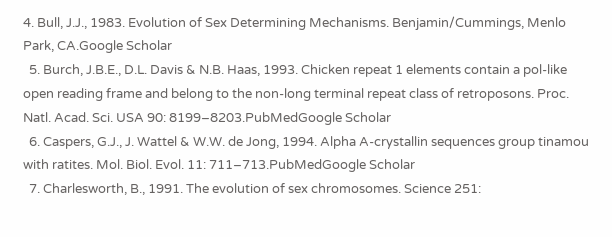4. Bull, J.J., 1983. Evolution of Sex Determining Mechanisms. Benjamin/Cummings, Menlo Park, CA.Google Scholar
  5. Burch, J.B.E., D.L. Davis & N.B. Haas, 1993. Chicken repeat 1 elements contain a pol-like open reading frame and belong to the non-long terminal repeat class of retroposons. Proc. Natl. Acad. Sci. USA 90: 8199–8203.PubMedGoogle Scholar
  6. Caspers, G.J., J. Wattel & W.W. de Jong, 1994. Alpha A-crystallin sequences group tinamou with ratites. Mol. Biol. Evol. 11: 711–713.PubMedGoogle Scholar
  7. Charlesworth, B., 1991. The evolution of sex chromosomes. Science 251: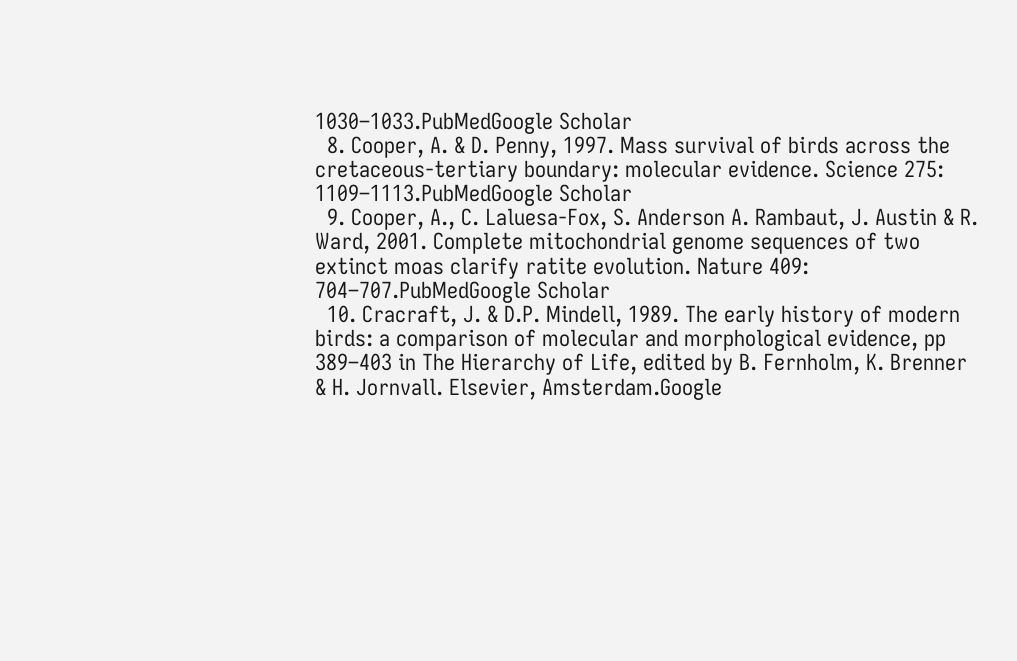1030–1033.PubMedGoogle Scholar
  8. Cooper, A. & D. Penny, 1997. Mass survival of birds across the cretaceous-tertiary boundary: molecular evidence. Science 275: 1109–1113.PubMedGoogle Scholar
  9. Cooper, A., C. Laluesa-Fox, S. Anderson A. Rambaut, J. Austin & R. Ward, 2001. Complete mitochondrial genome sequences of two extinct moas clarify ratite evolution. Nature 409: 704–707.PubMedGoogle Scholar
  10. Cracraft, J. & D.P. Mindell, 1989. The early history of modern birds: a comparison of molecular and morphological evidence, pp 389–403 in The Hierarchy of Life, edited by B. Fernholm, K. Brenner & H. Jornvall. Elsevier, Amsterdam.Google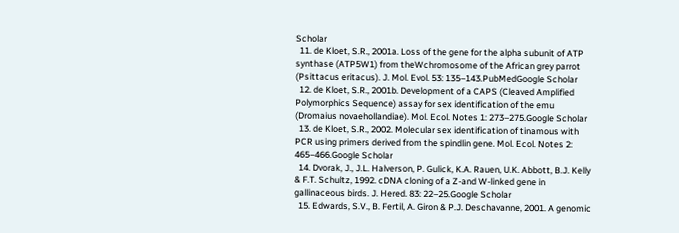Scholar
  11. de Kloet, S.R., 2001a. Loss of the gene for the alpha subunit of ATP synthase (ATP5W1) from theWchromosome of the African grey parrot (Psittacus eritacus). J. Mol. Evol. 53: 135–143.PubMedGoogle Scholar
  12. de Kloet, S.R., 2001b. Development of a CAPS (Cleaved Amplified Polymorphics Sequence) assay for sex identification of the emu (Dromaius novaehollandiae). Mol. Ecol. Notes 1: 273–275.Google Scholar
  13. de Kloet, S.R., 2002. Molecular sex identification of tinamous with PCR using primers derived from the spindlin gene. Mol. Ecol. Notes 2: 465–466.Google Scholar
  14. Dvorak, J., J.L. Halverson, P. Gulick, K.A. Rauen, U.K. Abbott, B.J. Kelly & F.T. Schultz, 1992. cDNA cloning of a Z-and W-linked gene in gallinaceous birds. J. Hered. 83: 22–25.Google Scholar
  15. Edwards, S.V., B. Fertil, A. Giron & P.J. Deschavanne, 2001. A genomic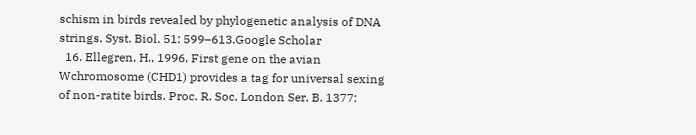schism in birds revealed by phylogenetic analysis of DNA strings. Syst. Biol. 51: 599–613.Google Scholar
  16. Ellegren, H., 1996. First gene on the avian Wchromosome (CHD1) provides a tag for universal sexing of non-ratite birds. Proc. R. Soc. London Ser. B. 1377: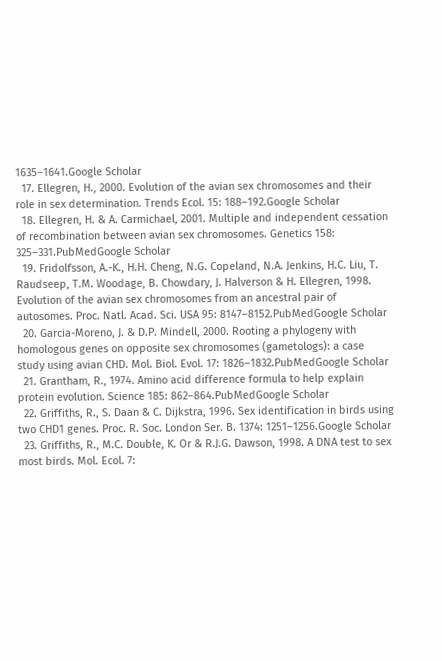1635–1641.Google Scholar
  17. Ellegren, H., 2000. Evolution of the avian sex chromosomes and their role in sex determination. Trends Ecol. 15: 188–192.Google Scholar
  18. Ellegren, H. & A. Carmichael, 2001. Multiple and independent cessation of recombination between avian sex chromosomes. Genetics 158: 325–331.PubMedGoogle Scholar
  19. Fridolfsson, A.-K., H.H. Cheng, N.G. Copeland, N.A. Jenkins, H.C. Liu, T. Raudseep, T.M. Woodage, B. Chowdary, J. Halverson & H. Ellegren, 1998. Evolution of the avian sex chromosomes from an ancestral pair of autosomes. Proc. Natl. Acad. Sci. USA 95: 8147–8152.PubMedGoogle Scholar
  20. Garcia-Moreno, J. & D.P. Mindell, 2000. Rooting a phylogeny with homologous genes on opposite sex chromosomes (gametologs): a case study using avian CHD. Mol. Biol. Evol. 17: 1826–1832.PubMedGoogle Scholar
  21. Grantham, R., 1974. Amino acid difference formula to help explain protein evolution. Science 185: 862–864.PubMedGoogle Scholar
  22. Griffiths, R., S. Daan & C. Dijkstra, 1996. Sex identification in birds using two CHD1 genes. Proc. R. Soc. London Ser. B. 1374: 1251–1256.Google Scholar
  23. Griffiths, R., M.C. Double, K. Or & R.J.G. Dawson, 1998. A DNA test to sex most birds. Mol. Ecol. 7: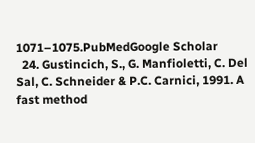1071–1075.PubMedGoogle Scholar
  24. Gustincich, S., G. Manfioletti, C. Del Sal, C. Schneider & P.C. Carnici, 1991. A fast method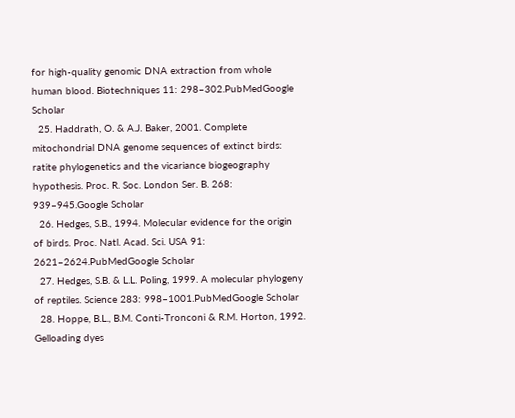for high-quality genomic DNA extraction from whole human blood. Biotechniques 11: 298–302.PubMedGoogle Scholar
  25. Haddrath, O. & A.J. Baker, 2001. Complete mitochondrial DNA genome sequences of extinct birds: ratite phylogenetics and the vicariance biogeography hypothesis. Proc. R. Soc. London Ser. B. 268: 939–945.Google Scholar
  26. Hedges, S.B., 1994. Molecular evidence for the origin of birds. Proc. Natl. Acad. Sci. USA 91: 2621–2624.PubMedGoogle Scholar
  27. Hedges, S.B. & L.L. Poling, 1999. A molecular phylogeny of reptiles. Science 283: 998–1001.PubMedGoogle Scholar
  28. Hoppe, B.L., B.M. Conti-Tronconi & R.M. Horton, 1992. Gelloading dyes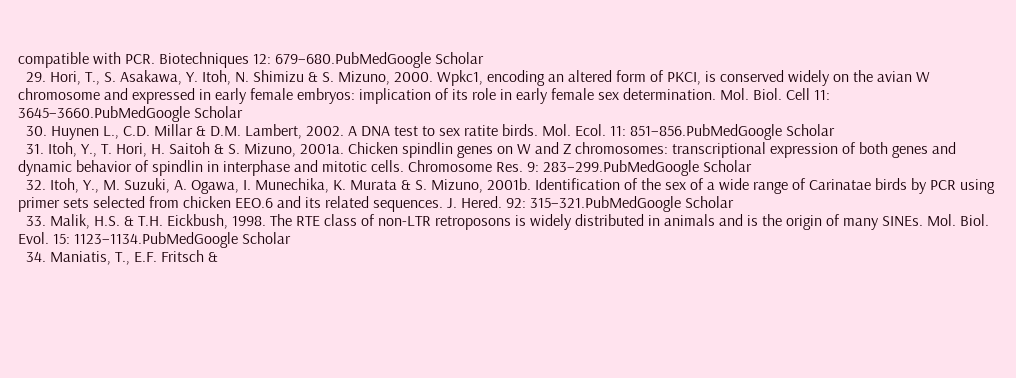compatible with PCR. Biotechniques 12: 679–680.PubMedGoogle Scholar
  29. Hori, T., S. Asakawa, Y. Itoh, N. Shimizu & S. Mizuno, 2000. Wpkc1, encoding an altered form of PKCI, is conserved widely on the avian W chromosome and expressed in early female embryos: implication of its role in early female sex determination. Mol. Biol. Cell 11: 3645–3660.PubMedGoogle Scholar
  30. Huynen L., C.D. Millar & D.M. Lambert, 2002. A DNA test to sex ratite birds. Mol. Ecol. 11: 851–856.PubMedGoogle Scholar
  31. Itoh, Y., T. Hori, H. Saitoh & S. Mizuno, 2001a. Chicken spindlin genes on W and Z chromosomes: transcriptional expression of both genes and dynamic behavior of spindlin in interphase and mitotic cells. Chromosome Res. 9: 283–299.PubMedGoogle Scholar
  32. Itoh, Y., M. Suzuki, A. Ogawa, I. Munechika, K. Murata & S. Mizuno, 2001b. Identification of the sex of a wide range of Carinatae birds by PCR using primer sets selected from chicken EEO.6 and its related sequences. J. Hered. 92: 315–321.PubMedGoogle Scholar
  33. Malik, H.S. & T.H. Eickbush, 1998. The RTE class of non-LTR retroposons is widely distributed in animals and is the origin of many SINEs. Mol. Biol. Evol. 15: 1123–1134.PubMedGoogle Scholar
  34. Maniatis, T., E.F. Fritsch &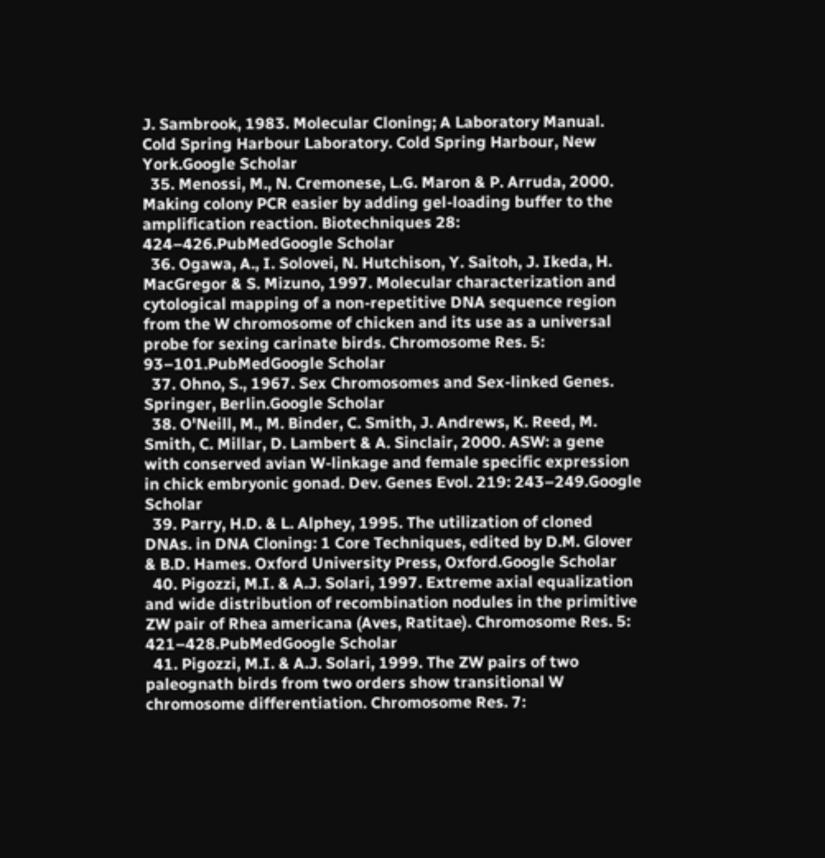J. Sambrook, 1983. Molecular Cloning; A Laboratory Manual. Cold Spring Harbour Laboratory. Cold Spring Harbour, New York.Google Scholar
  35. Menossi, M., N. Cremonese, L.G. Maron & P. Arruda, 2000. Making colony PCR easier by adding gel-loading buffer to the amplification reaction. Biotechniques 28: 424–426.PubMedGoogle Scholar
  36. Ogawa, A., I. Solovei, N. Hutchison, Y. Saitoh, J. Ikeda, H. MacGregor & S. Mizuno, 1997. Molecular characterization and cytological mapping of a non-repetitive DNA sequence region from the W chromosome of chicken and its use as a universal probe for sexing carinate birds. Chromosome Res. 5: 93–101.PubMedGoogle Scholar
  37. Ohno, S., 1967. Sex Chromosomes and Sex-linked Genes. Springer, Berlin.Google Scholar
  38. O'Neill, M., M. Binder, C. Smith, J. Andrews, K. Reed, M. Smith, C. Millar, D. Lambert & A. Sinclair, 2000. ASW: a gene with conserved avian W-linkage and female specific expression in chick embryonic gonad. Dev. Genes Evol. 219: 243–249.Google Scholar
  39. Parry, H.D. & L. Alphey, 1995. The utilization of cloned DNAs. in DNA Cloning: 1 Core Techniques, edited by D.M. Glover & B.D. Hames. Oxford University Press, Oxford.Google Scholar
  40. Pigozzi, M.I. & A.J. Solari, 1997. Extreme axial equalization and wide distribution of recombination nodules in the primitive ZW pair of Rhea americana (Aves, Ratitae). Chromosome Res. 5: 421–428.PubMedGoogle Scholar
  41. Pigozzi, M.I. & A.J. Solari, 1999. The ZW pairs of two paleognath birds from two orders show transitional W chromosome differentiation. Chromosome Res. 7: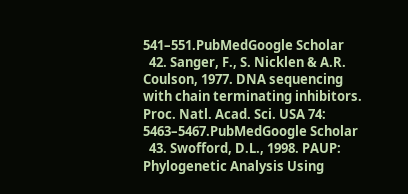541–551.PubMedGoogle Scholar
  42. Sanger, F., S. Nicklen & A.R. Coulson, 1977. DNA sequencing with chain terminating inhibitors. Proc. Natl. Acad. Sci. USA 74: 5463–5467.PubMedGoogle Scholar
  43. Swofford, D.L., 1998. PAUP: Phylogenetic Analysis Using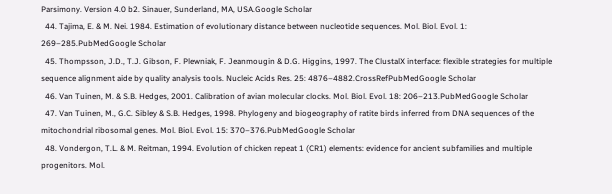Parsimony. Version 4.0 b2. Sinauer, Sunderland, MA, USA.Google Scholar
  44. Tajima, E. & M. Nei. 1984. Estimation of evolutionary distance between nucleotide sequences. Mol. Biol. Evol. 1: 269–285.PubMedGoogle Scholar
  45. Thompsson, J.D., T.J. Gibson, F. Plewniak, F. Jeanmougin & D.G. Higgins, 1997. The ClustalX interface: flexible strategies for multiple sequence alignment aide by quality analysis tools. Nucleic Acids Res. 25: 4876–4882.CrossRefPubMedGoogle Scholar
  46. Van Tuinen, M. & S.B. Hedges, 2001. Calibration of avian molecular clocks. Mol. Biol. Evol. 18: 206–213.PubMedGoogle Scholar
  47. Van Tuinen, M., G.C. Sibley & S.B. Hedges, 1998. Phylogeny and biogeography of ratite birds inferred from DNA sequences of the mitochondrial ribosomal genes. Mol. Biol. Evol. 15: 370–376.PubMedGoogle Scholar
  48. Vondergon, T.L. & M. Reitman, 1994. Evolution of chicken repeat 1 (CR1) elements: evidence for ancient subfamilies and multiple progenitors. Mol.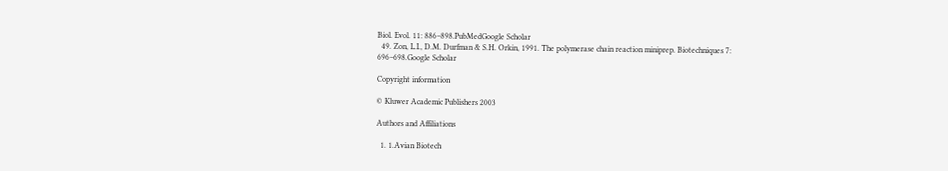Biol. Evol. 11: 886–898.PubMedGoogle Scholar
  49. Zon, L.I., D.M. Durfman & S.H. Orkin, 1991. The polymerase chain reaction miniprep. Biotechniques 7: 696–698.Google Scholar

Copyright information

© Kluwer Academic Publishers 2003

Authors and Affiliations

  1. 1.Avian Biotech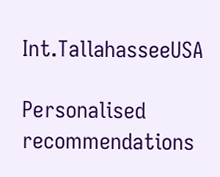Int.TallahasseeUSA

Personalised recommendations